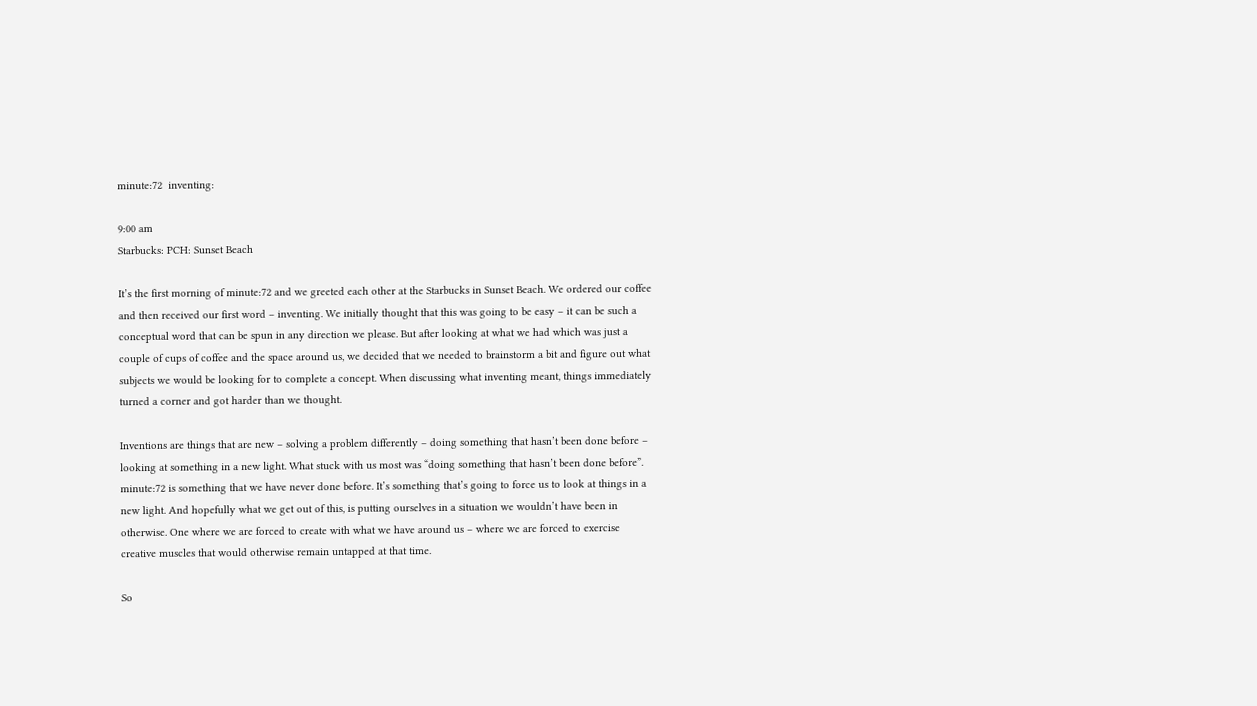minute:72  inventing:

9:00 am
Starbucks: PCH: Sunset Beach

It’s the first morning of minute:72 and we greeted each other at the Starbucks in Sunset Beach. We ordered our coffee and then received our first word – inventing. We initially thought that this was going to be easy – it can be such a conceptual word that can be spun in any direction we please. But after looking at what we had which was just a couple of cups of coffee and the space around us, we decided that we needed to brainstorm a bit and figure out what subjects we would be looking for to complete a concept. When discussing what inventing meant, things immediately turned a corner and got harder than we thought.

Inventions are things that are new – solving a problem differently – doing something that hasn’t been done before – looking at something in a new light. What stuck with us most was “doing something that hasn’t been done before”. minute:72 is something that we have never done before. It’s something that’s going to force us to look at things in a new light. And hopefully what we get out of this, is putting ourselves in a situation we wouldn’t have been in otherwise. One where we are forced to create with what we have around us – where we are forced to exercise creative muscles that would otherwise remain untapped at that time.

So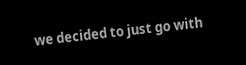we decided to just go with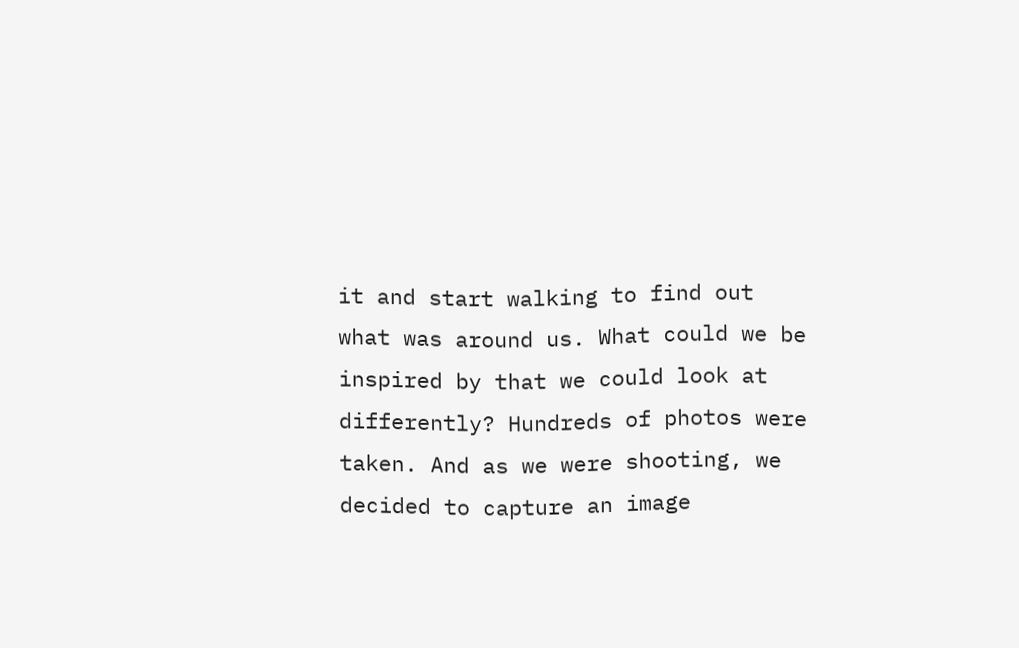it and start walking to find out what was around us. What could we be inspired by that we could look at differently? Hundreds of photos were taken. And as we were shooting, we decided to capture an image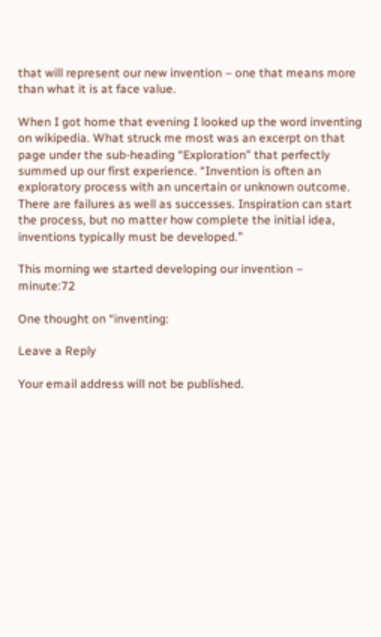that will represent our new invention – one that means more than what it is at face value.

When I got home that evening I looked up the word inventing on wikipedia. What struck me most was an excerpt on that page under the sub-heading “Exploration” that perfectly summed up our first experience. “Invention is often an exploratory process with an uncertain or unknown outcome. There are failures as well as successes. Inspiration can start the process, but no matter how complete the initial idea, inventions typically must be developed.”

This morning we started developing our invention – minute:72

One thought on “inventing:

Leave a Reply

Your email address will not be published.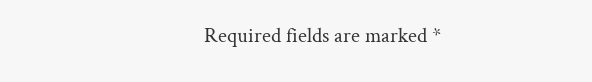Required fields are marked *